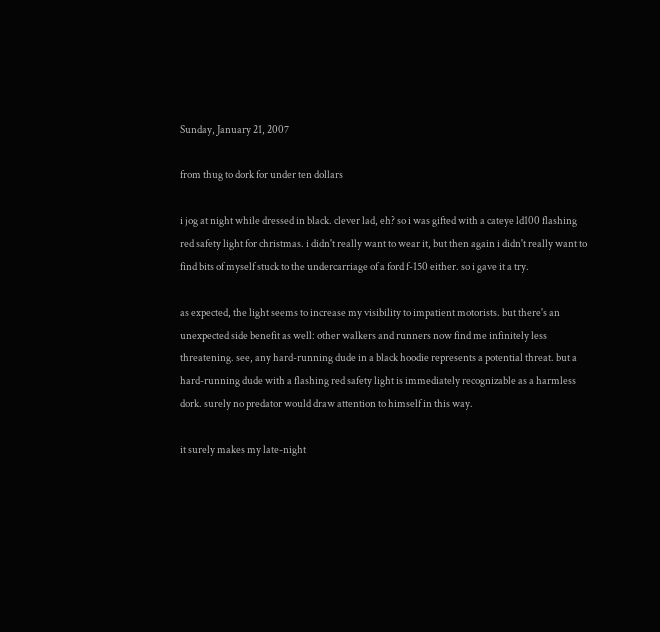Sunday, January 21, 2007

from thug to dork for under ten dollars

i jog at night while dressed in black. clever lad, eh? so i was gifted with a cateye ld100 flashing red safety light for christmas. i didn't really want to wear it, but then again i didn't really want to find bits of myself stuck to the undercarriage of a ford f-150 either. so i gave it a try.

as expected, the light seems to increase my visibility to impatient motorists. but there's an unexpected side benefit as well: other walkers and runners now find me infinitely less threatening. see, any hard-running dude in a black hoodie represents a potential threat. but a hard-running dude with a flashing red safety light is immediately recognizable as a harmless dork. surely no predator would draw attention to himself in this way.

it surely makes my late-night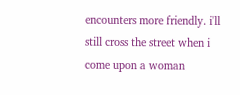encounters more friendly. i'll still cross the street when i come upon a woman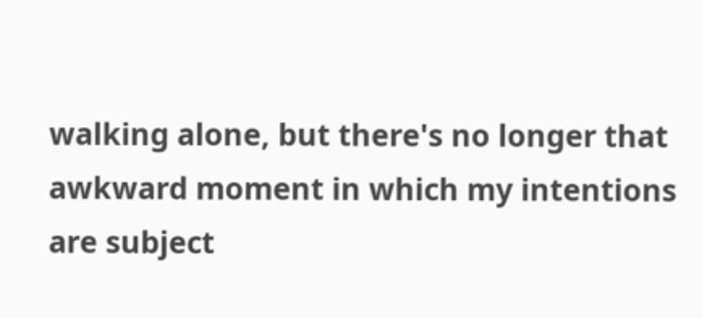walking alone, but there's no longer that awkward moment in which my intentions are subject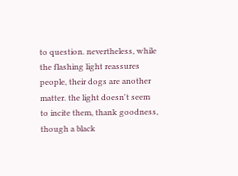to question. nevertheless, while the flashing light reassures people, their dogs are another matter. the light doesn't seem to incite them, thank goodness, though a black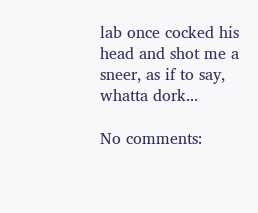lab once cocked his head and shot me a sneer, as if to say, whatta dork...

No comments: